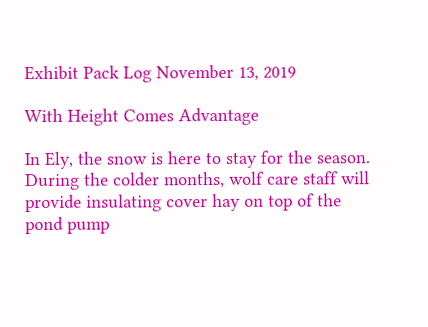Exhibit Pack Log November 13, 2019

With Height Comes Advantage

In Ely, the snow is here to stay for the season. During the colder months, wolf care staff will provide insulating cover hay on top of the pond pump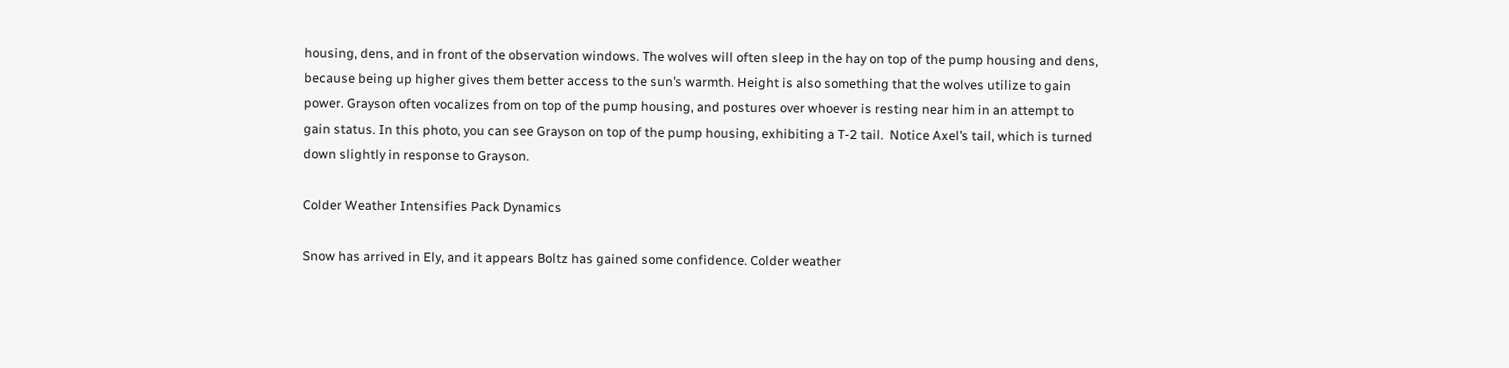housing, dens, and in front of the observation windows. The wolves will often sleep in the hay on top of the pump housing and dens, because being up higher gives them better access to the sun’s warmth. Height is also something that the wolves utilize to gain power. Grayson often vocalizes from on top of the pump housing, and postures over whoever is resting near him in an attempt to gain status. In this photo, you can see Grayson on top of the pump housing, exhibiting a T-2 tail.  Notice Axel’s tail, which is turned down slightly in response to Grayson.

Colder Weather Intensifies Pack Dynamics

Snow has arrived in Ely, and it appears Boltz has gained some confidence. Colder weather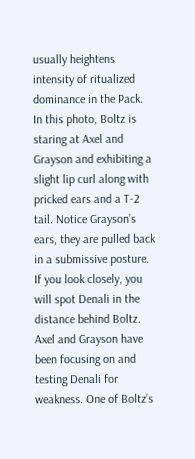usually heightens intensity of ritualized dominance in the Pack. In this photo, Boltz is staring at Axel and Grayson and exhibiting a slight lip curl along with pricked ears and a T-2 tail. Notice Grayson’s ears, they are pulled back in a submissive posture. If you look closely, you will spot Denali in the distance behind Boltz. Axel and Grayson have been focusing on and testing Denali for weakness. One of Boltz’s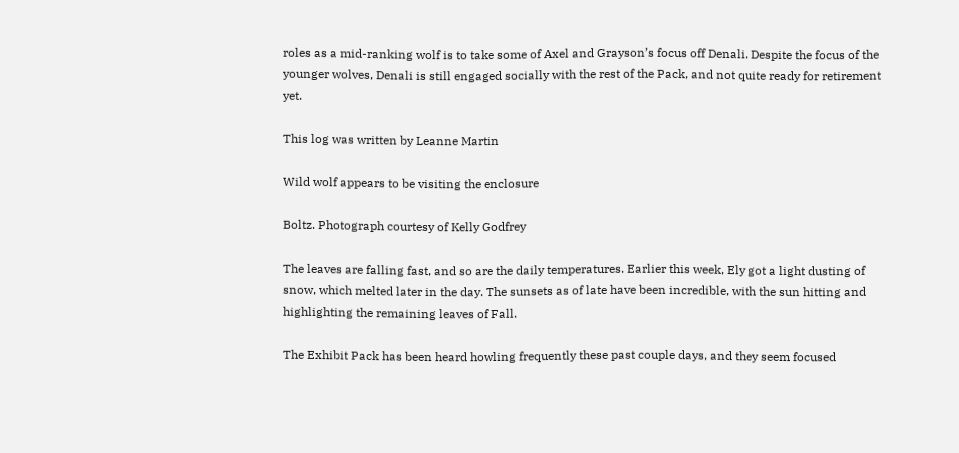roles as a mid-ranking wolf is to take some of Axel and Grayson’s focus off Denali. Despite the focus of the younger wolves, Denali is still engaged socially with the rest of the Pack, and not quite ready for retirement yet.

This log was written by Leanne Martin

Wild wolf appears to be visiting the enclosure

Boltz. Photograph courtesy of Kelly Godfrey

The leaves are falling fast, and so are the daily temperatures. Earlier this week, Ely got a light dusting of snow, which melted later in the day. The sunsets as of late have been incredible, with the sun hitting and highlighting the remaining leaves of Fall.

The Exhibit Pack has been heard howling frequently these past couple days, and they seem focused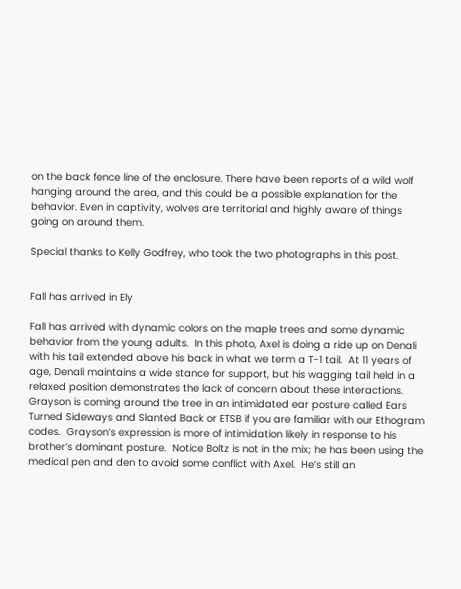on the back fence line of the enclosure. There have been reports of a wild wolf hanging around the area, and this could be a possible explanation for the behavior. Even in captivity, wolves are territorial and highly aware of things going on around them.

Special thanks to Kelly Godfrey, who took the two photographs in this post.


Fall has arrived in Ely

Fall has arrived with dynamic colors on the maple trees and some dynamic behavior from the young adults.  In this photo, Axel is doing a ride up on Denali with his tail extended above his back in what we term a T-1 tail.  At 11 years of age, Denali maintains a wide stance for support, but his wagging tail held in a relaxed position demonstrates the lack of concern about these interactions.  Grayson is coming around the tree in an intimidated ear posture called Ears Turned Sideways and Slanted Back or ETSB if you are familiar with our Ethogram codes.  Grayson’s expression is more of intimidation likely in response to his brother’s dominant posture.  Notice Boltz is not in the mix; he has been using the medical pen and den to avoid some conflict with Axel.  He’s still an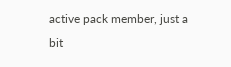active pack member, just a bit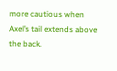more cautious when Axel’s tail extends above the back.